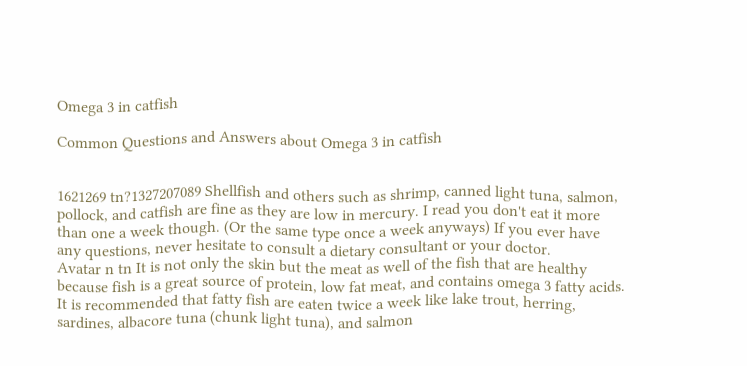Omega 3 in catfish

Common Questions and Answers about Omega 3 in catfish


1621269 tn?1327207089 Shellfish and others such as shrimp, canned light tuna, salmon, pollock, and catfish are fine as they are low in mercury. I read you don't eat it more than one a week though. (Or the same type once a week anyways) If you ever have any questions, never hesitate to consult a dietary consultant or your doctor.
Avatar n tn It is not only the skin but the meat as well of the fish that are healthy because fish is a great source of protein, low fat meat, and contains omega 3 fatty acids. It is recommended that fatty fish are eaten twice a week like lake trout, herring, sardines, albacore tuna (chunk light tuna), and salmon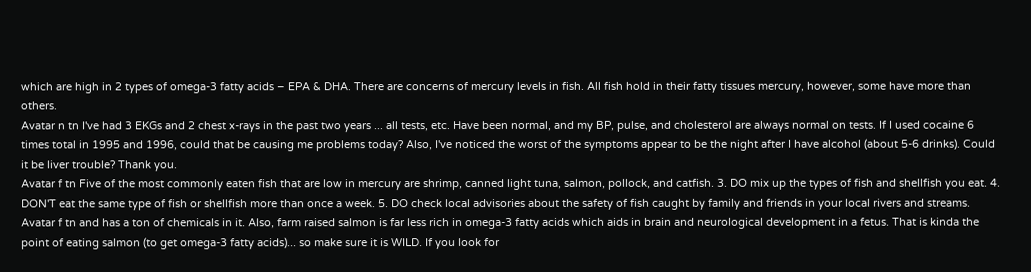which are high in 2 types of omega-3 fatty acids – EPA & DHA. There are concerns of mercury levels in fish. All fish hold in their fatty tissues mercury, however, some have more than others.
Avatar n tn I've had 3 EKGs and 2 chest x-rays in the past two years ... all tests, etc. Have been normal, and my BP, pulse, and cholesterol are always normal on tests. If I used cocaine 6 times total in 1995 and 1996, could that be causing me problems today? Also, I've noticed the worst of the symptoms appear to be the night after I have alcohol (about 5-6 drinks). Could it be liver trouble? Thank you.
Avatar f tn Five of the most commonly eaten fish that are low in mercury are shrimp, canned light tuna, salmon, pollock, and catfish. 3. DO mix up the types of fish and shellfish you eat. 4. DON'T eat the same type of fish or shellfish more than once a week. 5. DO check local advisories about the safety of fish caught by family and friends in your local rivers and streams.
Avatar f tn and has a ton of chemicals in it. Also, farm raised salmon is far less rich in omega-3 fatty acids which aids in brain and neurological development in a fetus. That is kinda the point of eating salmon (to get omega-3 fatty acids)... so make sure it is WILD. If you look for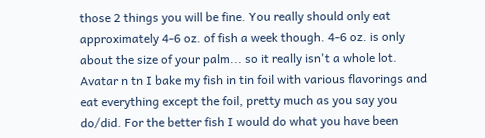those 2 things you will be fine. You really should only eat approximately 4-6 oz. of fish a week though. 4-6 oz. is only about the size of your palm... so it really isn't a whole lot.
Avatar n tn I bake my fish in tin foil with various flavorings and eat everything except the foil, pretty much as you say you do/did. For the better fish I would do what you have been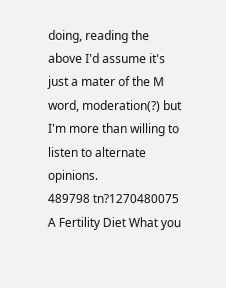doing, reading the above I'd assume it's just a mater of the M word, moderation(?) but I'm more than willing to listen to alternate opinions.
489798 tn?1270480075 A Fertility Diet What you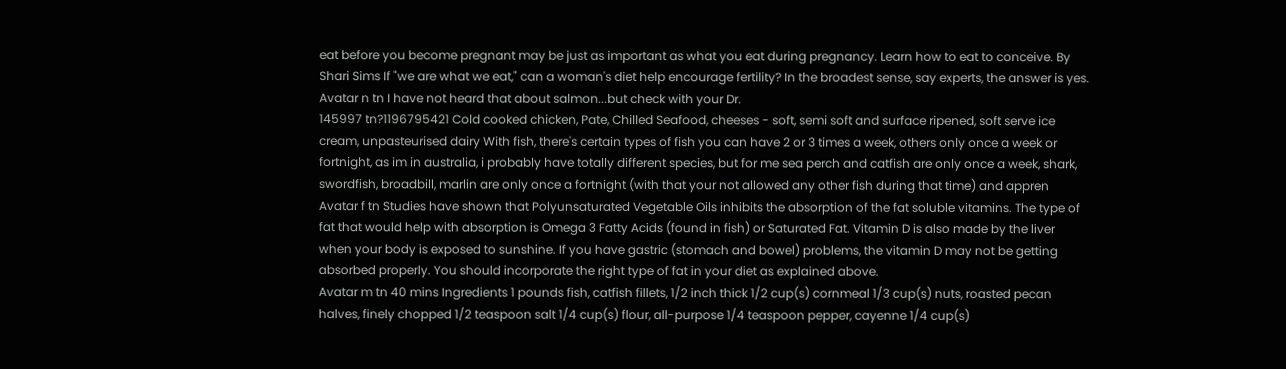eat before you become pregnant may be just as important as what you eat during pregnancy. Learn how to eat to conceive. By Shari Sims If "we are what we eat," can a woman's diet help encourage fertility? In the broadest sense, say experts, the answer is yes.
Avatar n tn I have not heard that about salmon...but check with your Dr.
145997 tn?1196795421 Cold cooked chicken, Pate, Chilled Seafood, cheeses - soft, semi soft and surface ripened, soft serve ice cream, unpasteurised dairy With fish, there's certain types of fish you can have 2 or 3 times a week, others only once a week or fortnight, as im in australia, i probably have totally different species, but for me sea perch and catfish are only once a week, shark, swordfish, broadbill, marlin are only once a fortnight (with that your not allowed any other fish during that time) and appren
Avatar f tn Studies have shown that Polyunsaturated Vegetable Oils inhibits the absorption of the fat soluble vitamins. The type of fat that would help with absorption is Omega 3 Fatty Acids (found in fish) or Saturated Fat. Vitamin D is also made by the liver when your body is exposed to sunshine. If you have gastric (stomach and bowel) problems, the vitamin D may not be getting absorbed properly. You should incorporate the right type of fat in your diet as explained above.
Avatar m tn 40 mins Ingredients 1 pounds fish, catfish fillets, 1/2 inch thick 1/2 cup(s) cornmeal 1/3 cup(s) nuts, roasted pecan halves, finely chopped 1/2 teaspoon salt 1/4 cup(s) flour, all-purpose 1/4 teaspoon pepper, cayenne 1/4 cup(s)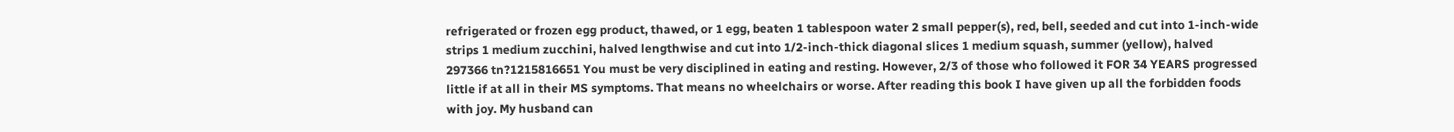refrigerated or frozen egg product, thawed, or 1 egg, beaten 1 tablespoon water 2 small pepper(s), red, bell, seeded and cut into 1-inch-wide strips 1 medium zucchini, halved lengthwise and cut into 1/2-inch-thick diagonal slices 1 medium squash, summer (yellow), halved
297366 tn?1215816651 You must be very disciplined in eating and resting. However, 2/3 of those who followed it FOR 34 YEARS progressed little if at all in their MS symptoms. That means no wheelchairs or worse. After reading this book I have given up all the forbidden foods with joy. My husband can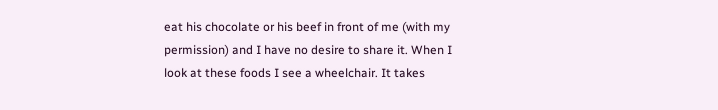eat his chocolate or his beef in front of me (with my permission) and I have no desire to share it. When I look at these foods I see a wheelchair. It takes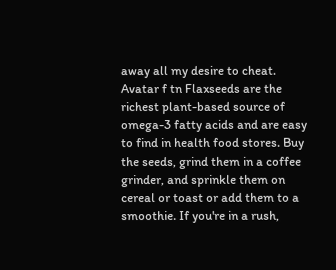away all my desire to cheat.
Avatar f tn Flaxseeds are the richest plant-based source of omega-3 fatty acids and are easy to find in health food stores. Buy the seeds, grind them in a coffee grinder, and sprinkle them on cereal or toast or add them to a smoothie. If you're in a rush,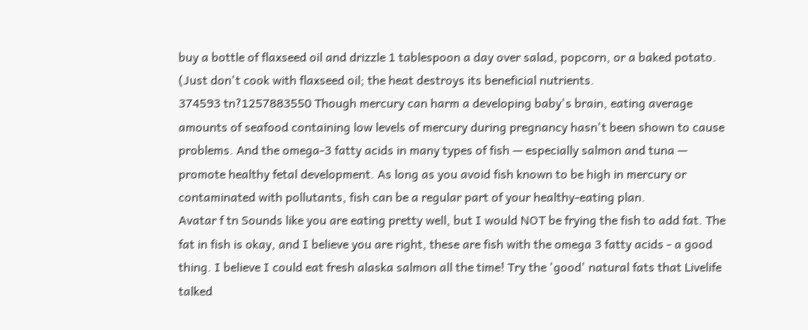buy a bottle of flaxseed oil and drizzle 1 tablespoon a day over salad, popcorn, or a baked potato. (Just don't cook with flaxseed oil; the heat destroys its beneficial nutrients.
374593 tn?1257883550 Though mercury can harm a developing baby's brain, eating average amounts of seafood containing low levels of mercury during pregnancy hasn't been shown to cause problems. And the omega-3 fatty acids in many types of fish — especially salmon and tuna — promote healthy fetal development. As long as you avoid fish known to be high in mercury or contaminated with pollutants, fish can be a regular part of your healthy-eating plan.
Avatar f tn Sounds like you are eating pretty well, but I would NOT be frying the fish to add fat. The fat in fish is okay, and I believe you are right, these are fish with the omega 3 fatty acids - a good thing. I believe I could eat fresh alaska salmon all the time! Try the 'good' natural fats that Livelife talked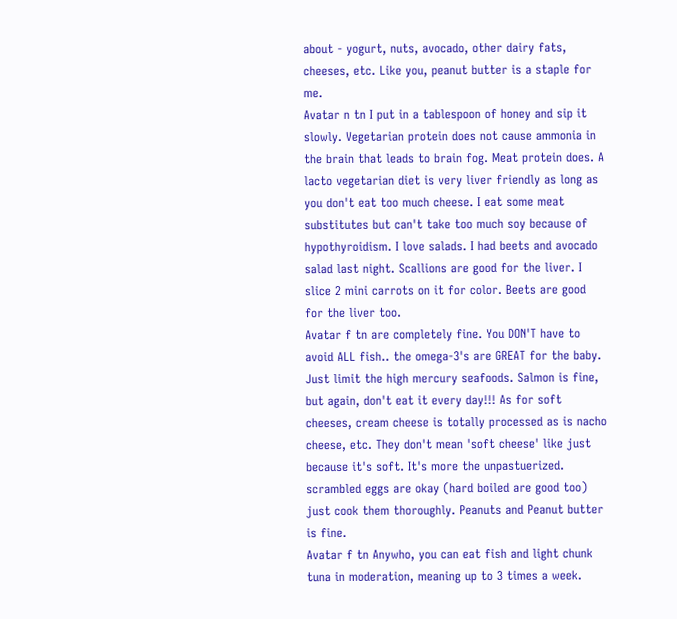about - yogurt, nuts, avocado, other dairy fats, cheeses, etc. Like you, peanut butter is a staple for me.
Avatar n tn I put in a tablespoon of honey and sip it slowly. Vegetarian protein does not cause ammonia in the brain that leads to brain fog. Meat protein does. A lacto vegetarian diet is very liver friendly as long as you don't eat too much cheese. I eat some meat substitutes but can't take too much soy because of hypothyroidism. I love salads. I had beets and avocado salad last night. Scallions are good for the liver. I slice 2 mini carrots on it for color. Beets are good for the liver too.
Avatar f tn are completely fine. You DON'T have to avoid ALL fish.. the omega-3's are GREAT for the baby. Just limit the high mercury seafoods. Salmon is fine, but again, don't eat it every day!!! As for soft cheeses, cream cheese is totally processed as is nacho cheese, etc. They don't mean 'soft cheese' like just because it's soft. It's more the unpastuerized. scrambled eggs are okay (hard boiled are good too) just cook them thoroughly. Peanuts and Peanut butter is fine.
Avatar f tn Anywho, you can eat fish and light chunk tuna in moderation, meaning up to 3 times a week.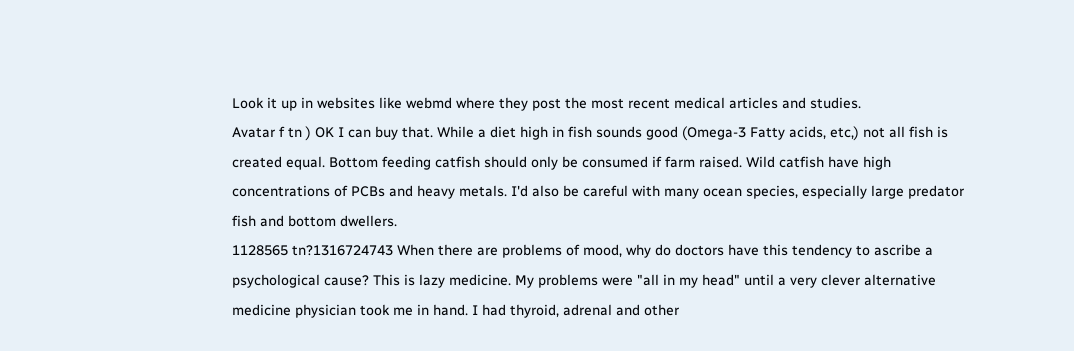Look it up in websites like webmd where they post the most recent medical articles and studies.
Avatar f tn ) OK I can buy that. While a diet high in fish sounds good (Omega-3 Fatty acids, etc,) not all fish is created equal. Bottom feeding catfish should only be consumed if farm raised. Wild catfish have high concentrations of PCBs and heavy metals. I'd also be careful with many ocean species, especially large predator fish and bottom dwellers.
1128565 tn?1316724743 When there are problems of mood, why do doctors have this tendency to ascribe a psychological cause? This is lazy medicine. My problems were "all in my head" until a very clever alternative medicine physician took me in hand. I had thyroid, adrenal and other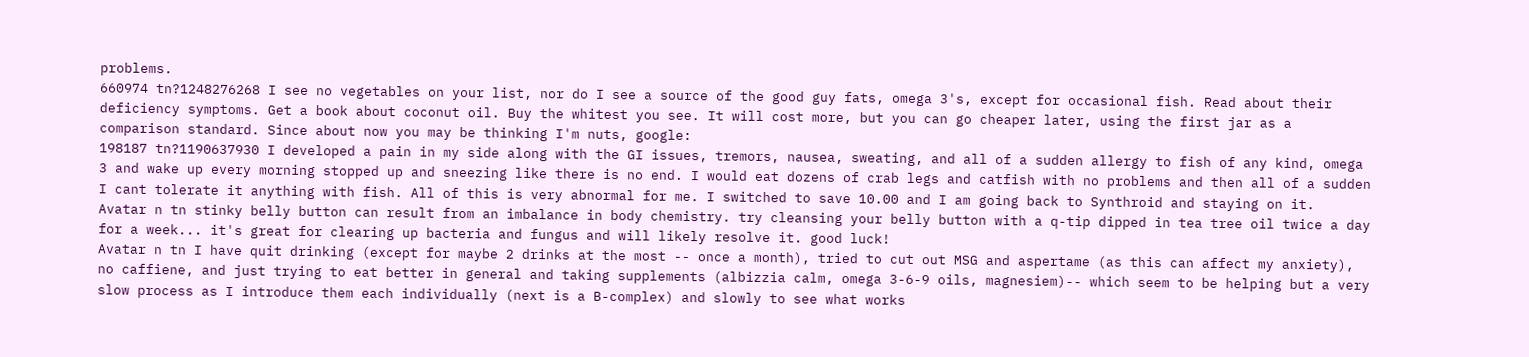problems.
660974 tn?1248276268 I see no vegetables on your list, nor do I see a source of the good guy fats, omega 3's, except for occasional fish. Read about their deficiency symptoms. Get a book about coconut oil. Buy the whitest you see. It will cost more, but you can go cheaper later, using the first jar as a comparison standard. Since about now you may be thinking I'm nuts, google:
198187 tn?1190637930 I developed a pain in my side along with the GI issues, tremors, nausea, sweating, and all of a sudden allergy to fish of any kind, omega 3 and wake up every morning stopped up and sneezing like there is no end. I would eat dozens of crab legs and catfish with no problems and then all of a sudden I cant tolerate it anything with fish. All of this is very abnormal for me. I switched to save 10.00 and I am going back to Synthroid and staying on it.
Avatar n tn stinky belly button can result from an imbalance in body chemistry. try cleansing your belly button with a q-tip dipped in tea tree oil twice a day for a week... it's great for clearing up bacteria and fungus and will likely resolve it. good luck!
Avatar n tn I have quit drinking (except for maybe 2 drinks at the most -- once a month), tried to cut out MSG and aspertame (as this can affect my anxiety), no caffiene, and just trying to eat better in general and taking supplements (albizzia calm, omega 3-6-9 oils, magnesiem)-- which seem to be helping but a very slow process as I introduce them each individually (next is a B-complex) and slowly to see what works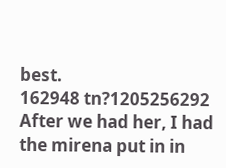best.
162948 tn?1205256292 After we had her, I had the mirena put in in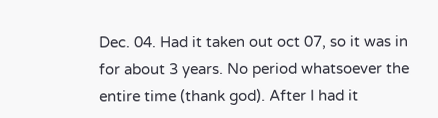Dec. 04. Had it taken out oct 07, so it was in for about 3 years. No period whatsoever the entire time (thank god). After I had it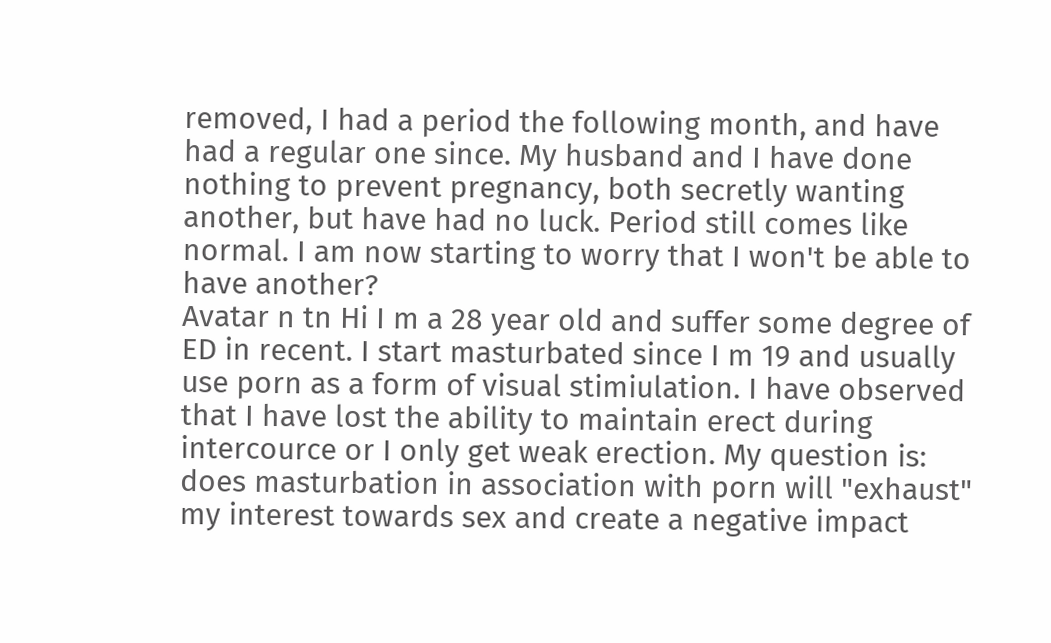removed, I had a period the following month, and have had a regular one since. My husband and I have done nothing to prevent pregnancy, both secretly wanting another, but have had no luck. Period still comes like normal. I am now starting to worry that I won't be able to have another?
Avatar n tn Hi I m a 28 year old and suffer some degree of ED in recent. I start masturbated since I m 19 and usually use porn as a form of visual stimiulation. I have observed that I have lost the ability to maintain erect during intercource or I only get weak erection. My question is: does masturbation in association with porn will "exhaust" my interest towards sex and create a negative impact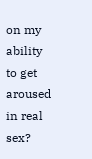on my ability to get aroused in real sex?